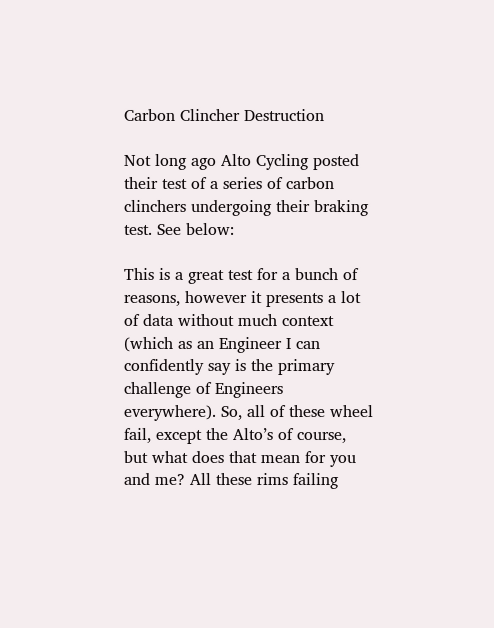Carbon Clincher Destruction

Not long ago Alto Cycling posted their test of a series of carbon clinchers undergoing their braking test. See below:

This is a great test for a bunch of reasons, however it presents a lot of data without much context (which as an Engineer I can confidently say is the primary challenge of Engineers everywhere). So, all of these wheel fail, except the Alto’s of course, but what does that mean for you and me? All these rims failing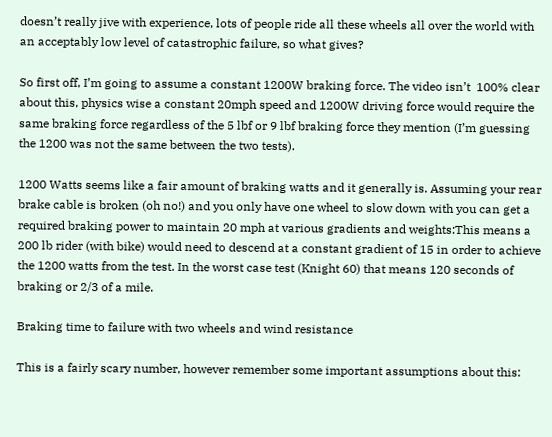doesn’t really jive with experience, lots of people ride all these wheels all over the world with an acceptably low level of catastrophic failure, so what gives?

So first off, I’m going to assume a constant 1200W braking force. The video isn’t  100% clear about this, physics wise a constant 20mph speed and 1200W driving force would require the same braking force regardless of the 5 lbf or 9 lbf braking force they mention (I’m guessing the 1200 was not the same between the two tests).

1200 Watts seems like a fair amount of braking watts and it generally is. Assuming your rear brake cable is broken (oh no!) and you only have one wheel to slow down with you can get a required braking power to maintain 20 mph at various gradients and weights:This means a 200 lb rider (with bike) would need to descend at a constant gradient of 15 in order to achieve the 1200 watts from the test. In the worst case test (Knight 60) that means 120 seconds of braking or 2/3 of a mile.

Braking time to failure with two wheels and wind resistance

This is a fairly scary number, however remember some important assumptions about this: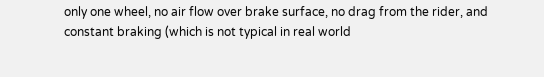only one wheel, no air flow over brake surface, no drag from the rider, and constant braking (which is not typical in real world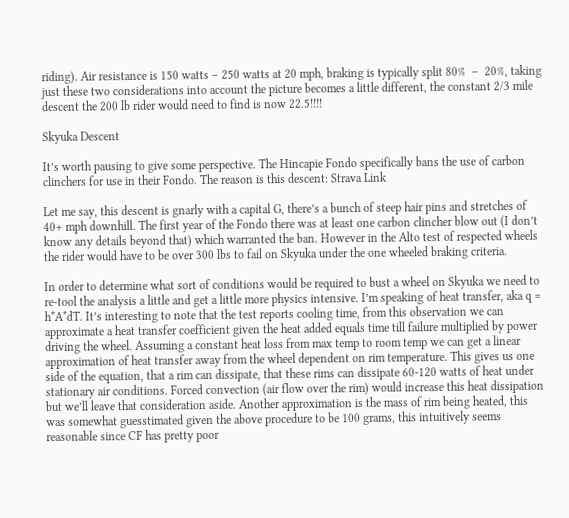riding). Air resistance is 150 watts – 250 watts at 20 mph, braking is typically split 80%  –  20%, taking just these two considerations into account the picture becomes a little different, the constant 2/3 mile descent the 200 lb rider would need to find is now 22.5!!!!

Skyuka Descent

It’s worth pausing to give some perspective. The Hincapie Fondo specifically bans the use of carbon clinchers for use in their Fondo. The reason is this descent: Strava Link

Let me say, this descent is gnarly with a capital G, there’s a bunch of steep hair pins and stretches of 40+ mph downhill. The first year of the Fondo there was at least one carbon clincher blow out (I don’t know any details beyond that) which warranted the ban. However in the Alto test of respected wheels the rider would have to be over 300 lbs to fail on Skyuka under the one wheeled braking criteria.

In order to determine what sort of conditions would be required to bust a wheel on Skyuka we need to re-tool the analysis a little and get a little more physics intensive. I’m speaking of heat transfer, aka q = h*A*dT. It’s interesting to note that the test reports cooling time, from this observation we can approximate a heat transfer coefficient given the heat added equals time till failure multiplied by power driving the wheel. Assuming a constant heat loss from max temp to room temp we can get a linear approximation of heat transfer away from the wheel dependent on rim temperature. This gives us one side of the equation, that a rim can dissipate, that these rims can dissipate 60-120 watts of heat under stationary air conditions. Forced convection (air flow over the rim) would increase this heat dissipation but we’ll leave that consideration aside. Another approximation is the mass of rim being heated, this was somewhat guesstimated given the above procedure to be 100 grams, this intuitively seems reasonable since CF has pretty poor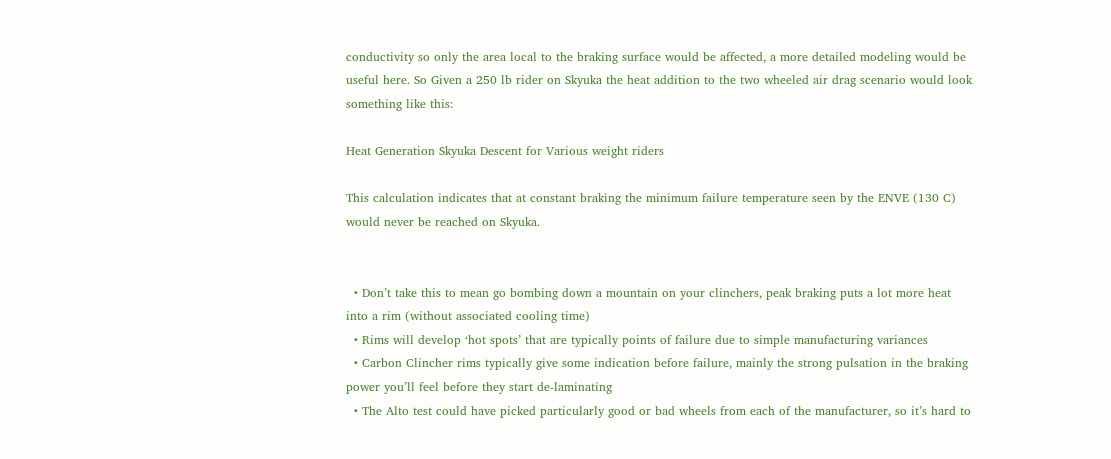conductivity so only the area local to the braking surface would be affected, a more detailed modeling would be useful here. So Given a 250 lb rider on Skyuka the heat addition to the two wheeled air drag scenario would look something like this:

Heat Generation Skyuka Descent for Various weight riders

This calculation indicates that at constant braking the minimum failure temperature seen by the ENVE (130 C) would never be reached on Skyuka.


  • Don’t take this to mean go bombing down a mountain on your clinchers, peak braking puts a lot more heat into a rim (without associated cooling time)
  • Rims will develop ‘hot spots’ that are typically points of failure due to simple manufacturing variances
  • Carbon Clincher rims typically give some indication before failure, mainly the strong pulsation in the braking power you’ll feel before they start de-laminating
  • The Alto test could have picked particularly good or bad wheels from each of the manufacturer, so it’s hard to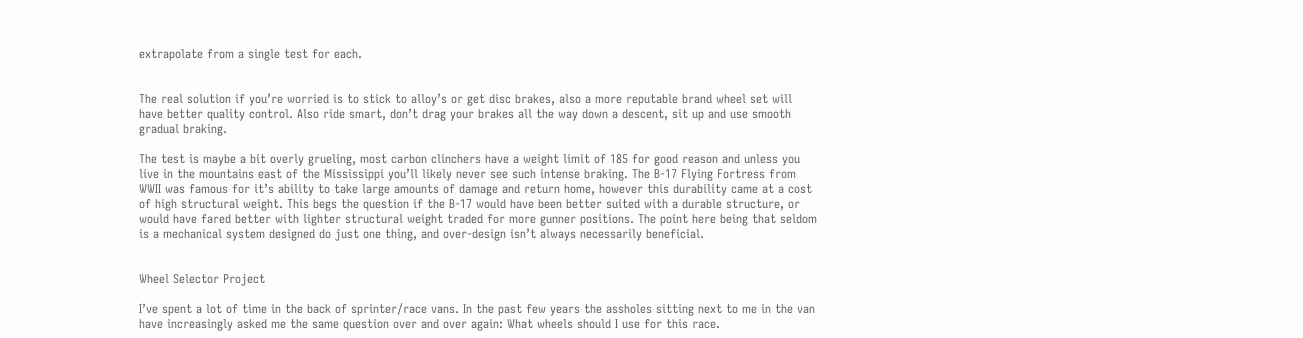extrapolate from a single test for each.


The real solution if you’re worried is to stick to alloy’s or get disc brakes, also a more reputable brand wheel set will have better quality control. Also ride smart, don’t drag your brakes all the way down a descent, sit up and use smooth gradual braking.

The test is maybe a bit overly grueling, most carbon clinchers have a weight limit of 185 for good reason and unless you live in the mountains east of the Mississippi you’ll likely never see such intense braking. The B-17 Flying Fortress from WWII was famous for it’s ability to take large amounts of damage and return home, however this durability came at a cost of high structural weight. This begs the question if the B-17 would have been better suited with a durable structure, or would have fared better with lighter structural weight traded for more gunner positions. The point here being that seldom is a mechanical system designed do just one thing, and over-design isn’t always necessarily beneficial.


Wheel Selector Project

I’ve spent a lot of time in the back of sprinter/race vans. In the past few years the assholes sitting next to me in the van have increasingly asked me the same question over and over again: What wheels should I use for this race.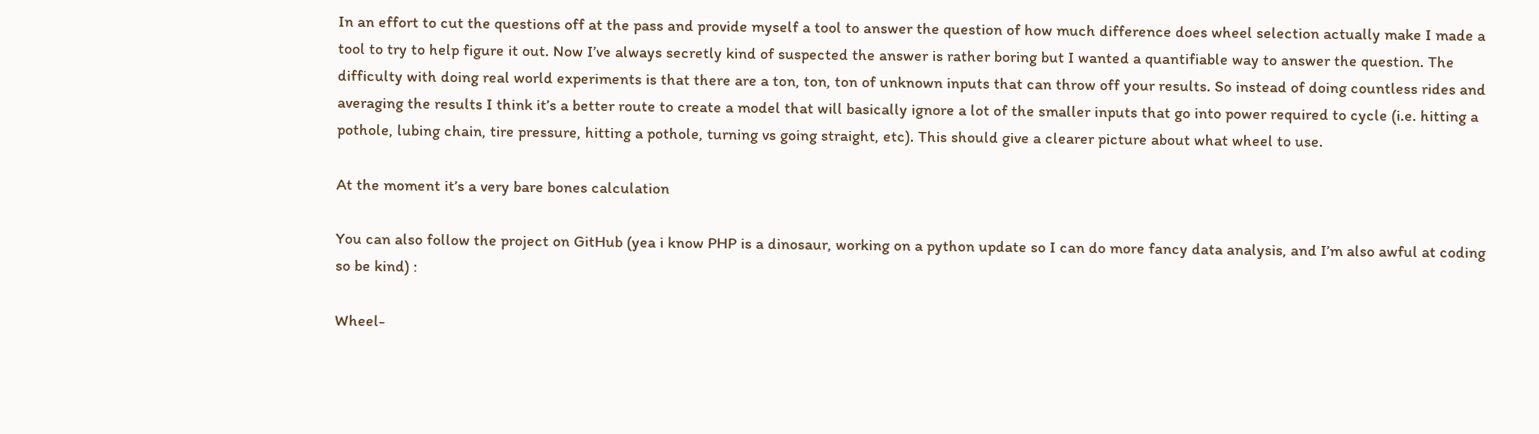In an effort to cut the questions off at the pass and provide myself a tool to answer the question of how much difference does wheel selection actually make I made a tool to try to help figure it out. Now I’ve always secretly kind of suspected the answer is rather boring but I wanted a quantifiable way to answer the question. The difficulty with doing real world experiments is that there are a ton, ton, ton of unknown inputs that can throw off your results. So instead of doing countless rides and averaging the results I think it’s a better route to create a model that will basically ignore a lot of the smaller inputs that go into power required to cycle (i.e. hitting a pothole, lubing chain, tire pressure, hitting a pothole, turning vs going straight, etc). This should give a clearer picture about what wheel to use.

At the moment it’s a very bare bones calculation

You can also follow the project on GitHub (yea i know PHP is a dinosaur, working on a python update so I can do more fancy data analysis, and I’m also awful at coding so be kind) :

Wheel-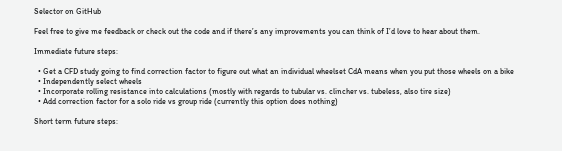Selector on GitHub

Feel free to give me feedback or check out the code and if there’s any improvements you can think of I’d love to hear about them.

Immediate future steps:

  • Get a CFD study going to find correction factor to figure out what an individual wheelset CdA means when you put those wheels on a bike
  • Independently select wheels
  • Incorporate rolling resistance into calculations (mostly with regards to tubular vs. clincher vs. tubeless, also tire size)
  • Add correction factor for a solo ride vs group ride (currently this option does nothing)

Short term future steps: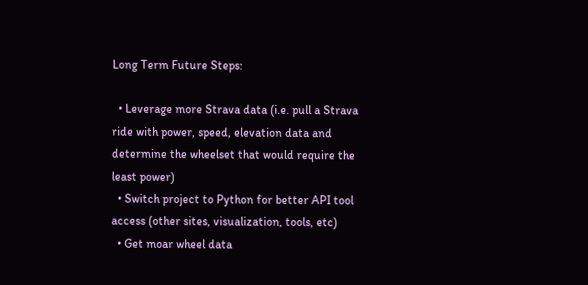Long Term Future Steps:

  • Leverage more Strava data (i.e. pull a Strava ride with power, speed, elevation data and determine the wheelset that would require the least power)
  • Switch project to Python for better API tool access (other sites, visualization, tools, etc)
  • Get moar wheel data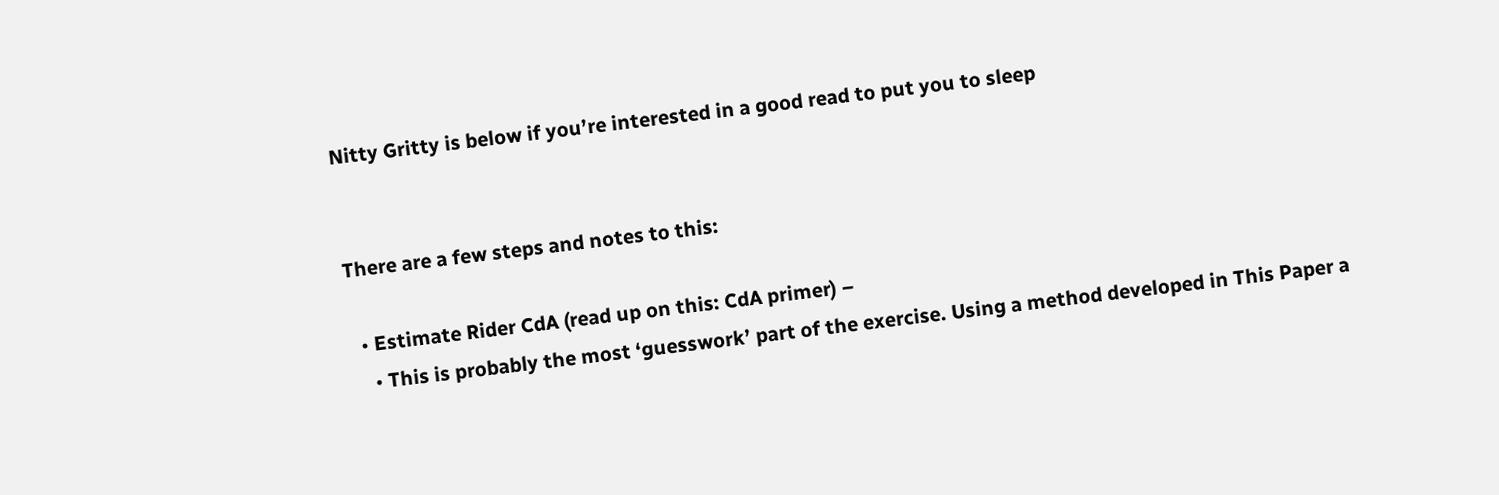Nitty Gritty is below if you’re interested in a good read to put you to sleep


There are a few steps and notes to this:

  • Estimate Rider CdA (read up on this: CdA primer) –
    • This is probably the most ‘guesswork’ part of the exercise. Using a method developed in This Paper a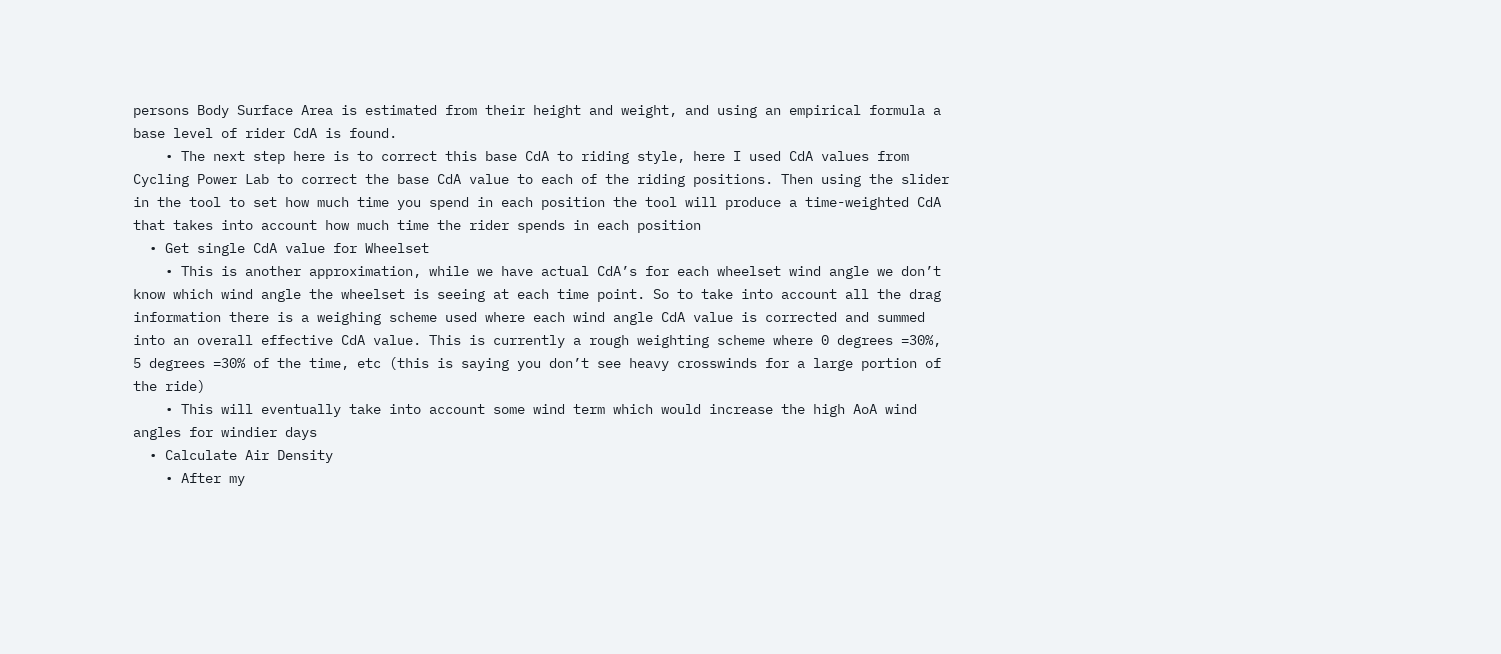persons Body Surface Area is estimated from their height and weight, and using an empirical formula a base level of rider CdA is found.
    • The next step here is to correct this base CdA to riding style, here I used CdA values from Cycling Power Lab to correct the base CdA value to each of the riding positions. Then using the slider in the tool to set how much time you spend in each position the tool will produce a time-weighted CdA that takes into account how much time the rider spends in each position
  • Get single CdA value for Wheelset
    • This is another approximation, while we have actual CdA’s for each wheelset wind angle we don’t know which wind angle the wheelset is seeing at each time point. So to take into account all the drag information there is a weighing scheme used where each wind angle CdA value is corrected and summed into an overall effective CdA value. This is currently a rough weighting scheme where 0 degrees =30%, 5 degrees =30% of the time, etc (this is saying you don’t see heavy crosswinds for a large portion of the ride)
    • This will eventually take into account some wind term which would increase the high AoA wind angles for windier days
  • Calculate Air Density
    • After my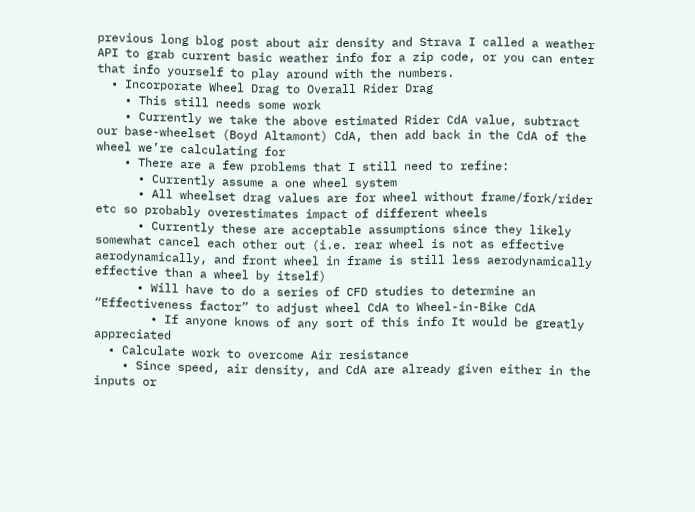previous long blog post about air density and Strava I called a weather API to grab current basic weather info for a zip code, or you can enter that info yourself to play around with the numbers.
  • Incorporate Wheel Drag to Overall Rider Drag
    • This still needs some work
    • Currently we take the above estimated Rider CdA value, subtract our base-wheelset (Boyd Altamont) CdA, then add back in the CdA of the wheel we’re calculating for
    • There are a few problems that I still need to refine:
      • Currently assume a one wheel system
      • All wheelset drag values are for wheel without frame/fork/rider etc so probably overestimates impact of different wheels
      • Currently these are acceptable assumptions since they likely somewhat cancel each other out (i.e. rear wheel is not as effective aerodynamically, and front wheel in frame is still less aerodynamically effective than a wheel by itself)
      • Will have to do a series of CFD studies to determine an “Effectiveness factor” to adjust wheel CdA to Wheel-in-Bike CdA
        • If anyone knows of any sort of this info It would be greatly appreciated
  • Calculate work to overcome Air resistance
    • Since speed, air density, and CdA are already given either in the inputs or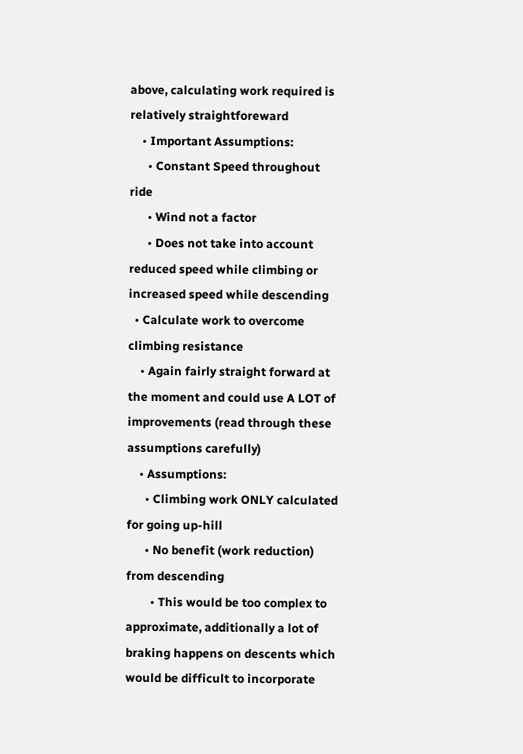above, calculating work required is relatively straightforeward
    • Important Assumptions:
      • Constant Speed throughout ride
      • Wind not a factor
      • Does not take into account reduced speed while climbing or increased speed while descending
  • Calculate work to overcome climbing resistance
    • Again fairly straight forward at the moment and could use A LOT of improvements (read through these assumptions carefully)
    • Assumptions:
      • Climbing work ONLY calculated for going up-hill
      • No benefit (work reduction) from descending
        • This would be too complex to approximate, additionally a lot of braking happens on descents which would be difficult to incorporate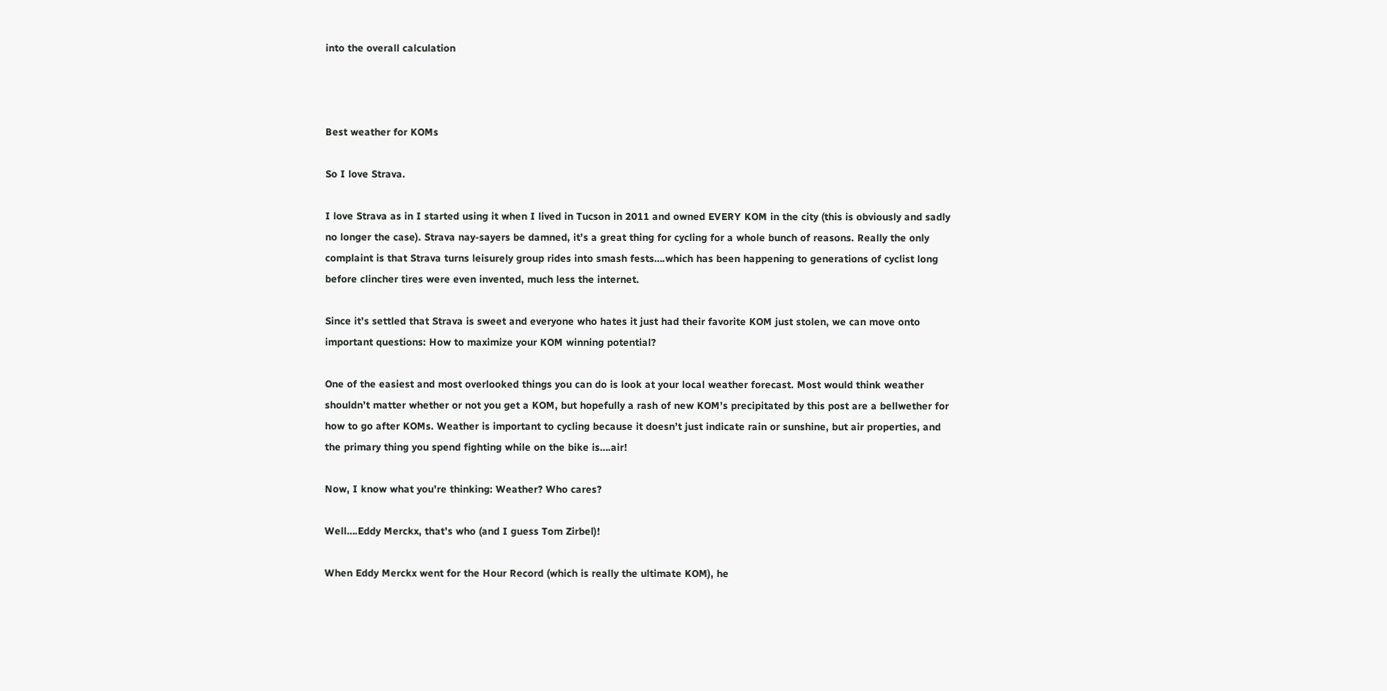into the overall calculation



Best weather for KOMs

So I love Strava.

I love Strava as in I started using it when I lived in Tucson in 2011 and owned EVERY KOM in the city (this is obviously and sadly no longer the case). Strava nay-sayers be damned, it’s a great thing for cycling for a whole bunch of reasons. Really the only complaint is that Strava turns leisurely group rides into smash fests….which has been happening to generations of cyclist long before clincher tires were even invented, much less the internet.

Since it’s settled that Strava is sweet and everyone who hates it just had their favorite KOM just stolen, we can move onto important questions: How to maximize your KOM winning potential?

One of the easiest and most overlooked things you can do is look at your local weather forecast. Most would think weather shouldn’t matter whether or not you get a KOM, but hopefully a rash of new KOM’s precipitated by this post are a bellwether for how to go after KOMs. Weather is important to cycling because it doesn’t just indicate rain or sunshine, but air properties, and the primary thing you spend fighting while on the bike is….air!

Now, I know what you’re thinking: Weather? Who cares?

Well….Eddy Merckx, that’s who (and I guess Tom Zirbel)!

When Eddy Merckx went for the Hour Record (which is really the ultimate KOM), he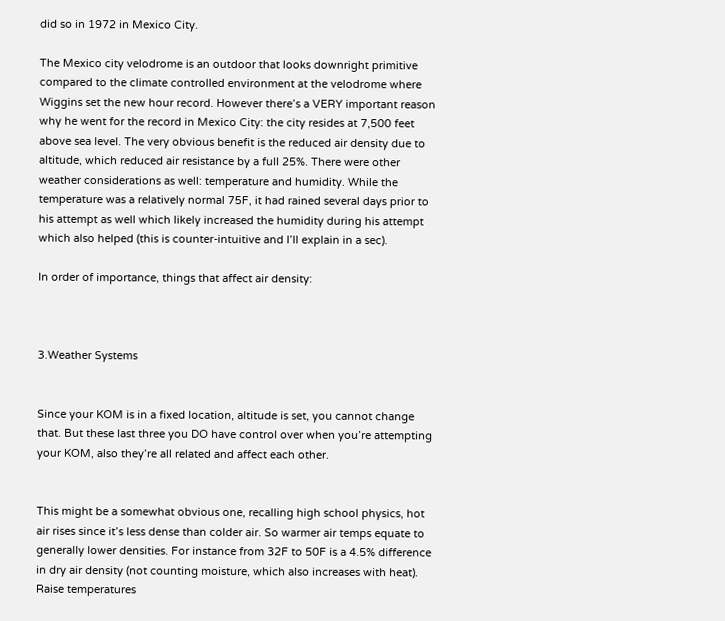did so in 1972 in Mexico City.

The Mexico city velodrome is an outdoor that looks downright primitive compared to the climate controlled environment at the velodrome where Wiggins set the new hour record. However there’s a VERY important reason why he went for the record in Mexico City: the city resides at 7,500 feet above sea level. The very obvious benefit is the reduced air density due to altitude, which reduced air resistance by a full 25%. There were other weather considerations as well: temperature and humidity. While the temperature was a relatively normal 75F, it had rained several days prior to his attempt as well which likely increased the humidity during his attempt which also helped (this is counter-intuitive and I’ll explain in a sec).

In order of importance, things that affect air density:



3.Weather Systems


Since your KOM is in a fixed location, altitude is set, you cannot change that. But these last three you DO have control over when you’re attempting your KOM, also they’re all related and affect each other.


This might be a somewhat obvious one, recalling high school physics, hot air rises since it’s less dense than colder air. So warmer air temps equate to generally lower densities. For instance from 32F to 50F is a 4.5% difference in dry air density (not counting moisture, which also increases with heat). Raise temperatures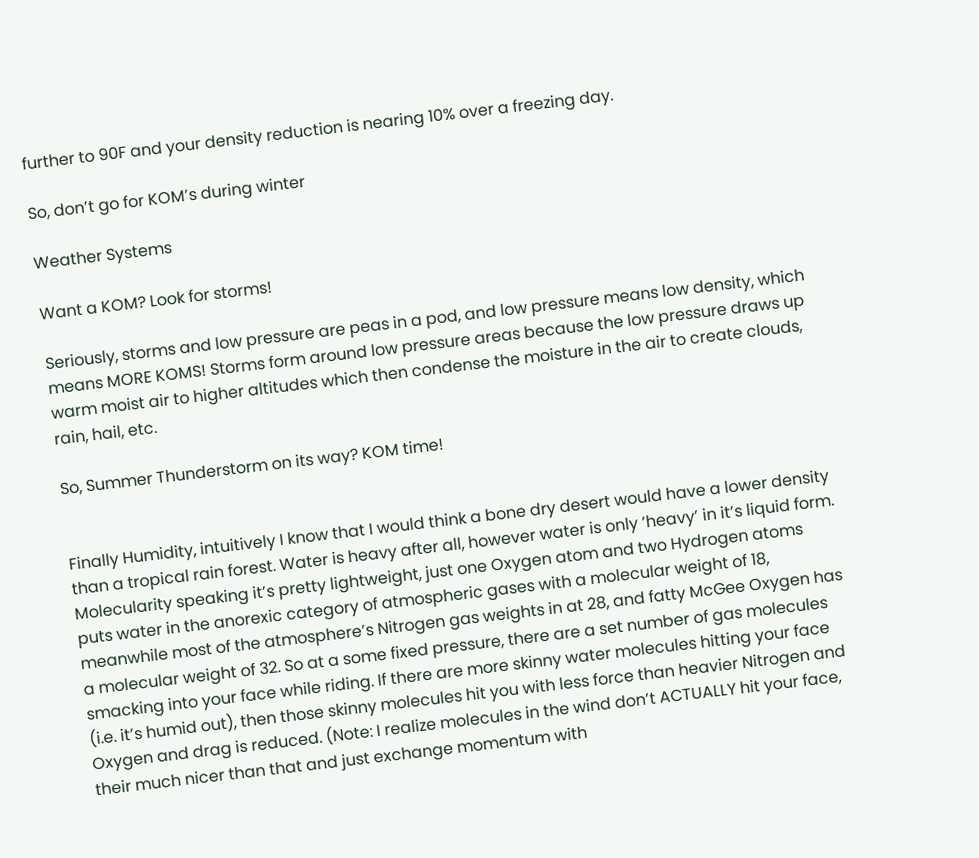further to 90F and your density reduction is nearing 10% over a freezing day.

So, don’t go for KOM’s during winter

Weather Systems

Want a KOM? Look for storms!

Seriously, storms and low pressure are peas in a pod, and low pressure means low density, which means MORE KOMS! Storms form around low pressure areas because the low pressure draws up warm moist air to higher altitudes which then condense the moisture in the air to create clouds, rain, hail, etc.

So, Summer Thunderstorm on its way? KOM time!


Finally Humidity, intuitively I know that I would think a bone dry desert would have a lower density than a tropical rain forest. Water is heavy after all, however water is only ‘heavy’ in it’s liquid form. Molecularity speaking it’s pretty lightweight, just one Oxygen atom and two Hydrogen atoms puts water in the anorexic category of atmospheric gases with a molecular weight of 18, meanwhile most of the atmosphere’s Nitrogen gas weights in at 28, and fatty McGee Oxygen has a molecular weight of 32. So at a some fixed pressure, there are a set number of gas molecules smacking into your face while riding. If there are more skinny water molecules hitting your face (i.e. it’s humid out), then those skinny molecules hit you with less force than heavier Nitrogen and Oxygen and drag is reduced. (Note: I realize molecules in the wind don’t ACTUALLY hit your face, their much nicer than that and just exchange momentum with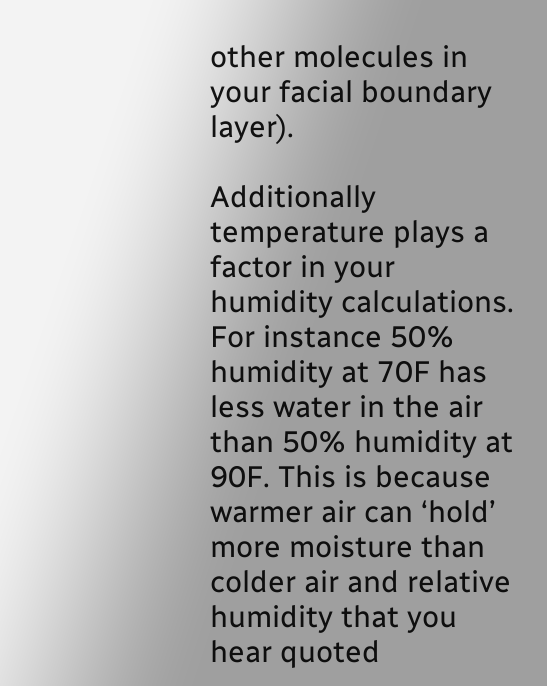other molecules in your facial boundary layer).

Additionally temperature plays a factor in your humidity calculations. For instance 50% humidity at 70F has less water in the air than 50% humidity at 90F. This is because warmer air can ‘hold’ more moisture than colder air and relative humidity that you hear quoted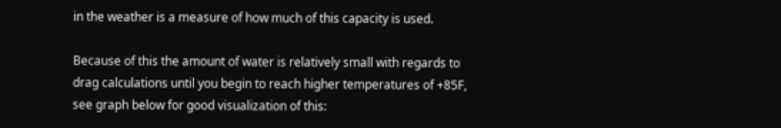in the weather is a measure of how much of this capacity is used.

Because of this the amount of water is relatively small with regards to drag calculations until you begin to reach higher temperatures of +85F, see graph below for good visualization of this: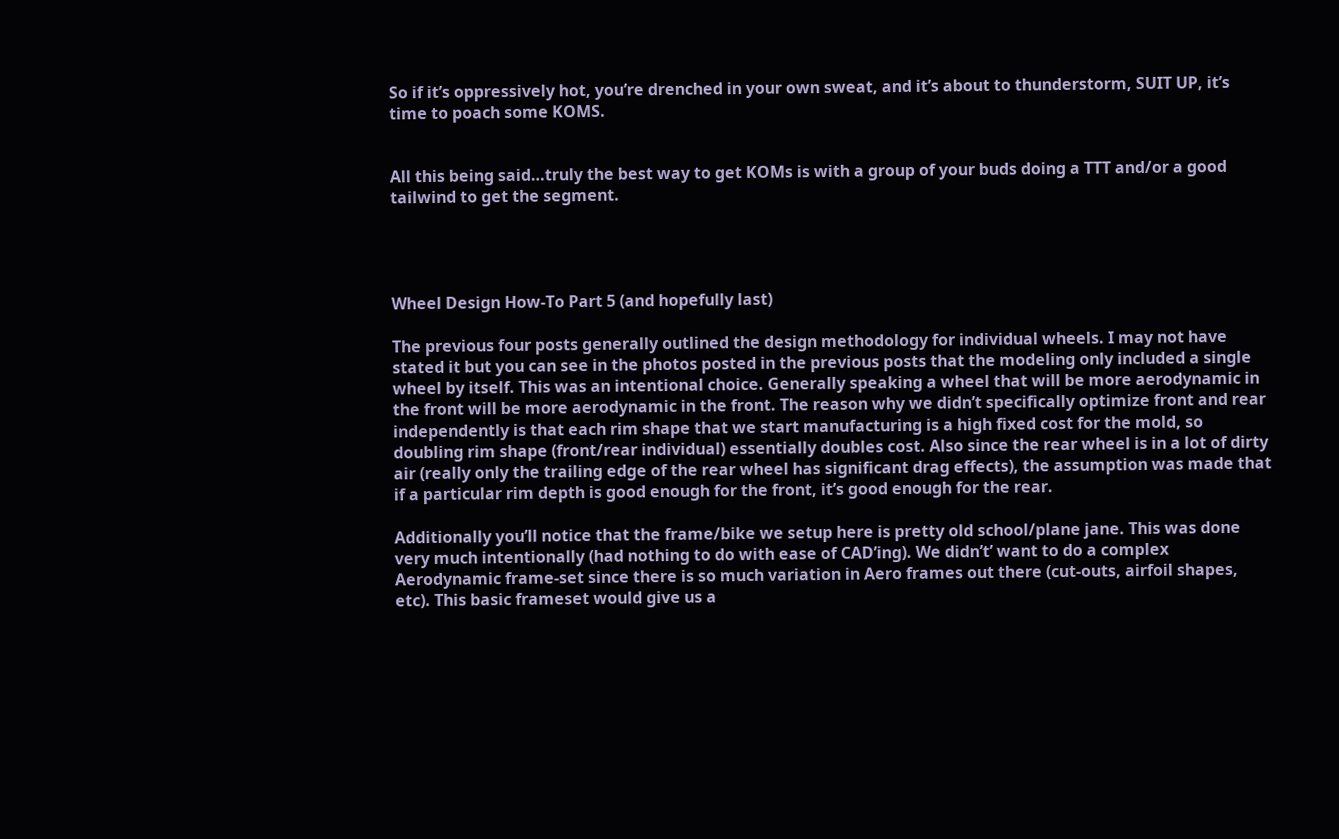So if it’s oppressively hot, you’re drenched in your own sweat, and it’s about to thunderstorm, SUIT UP, it’s time to poach some KOMS.


All this being said…truly the best way to get KOMs is with a group of your buds doing a TTT and/or a good tailwind to get the segment.




Wheel Design How-To Part 5 (and hopefully last)

The previous four posts generally outlined the design methodology for individual wheels. I may not have stated it but you can see in the photos posted in the previous posts that the modeling only included a single wheel by itself. This was an intentional choice. Generally speaking a wheel that will be more aerodynamic in the front will be more aerodynamic in the front. The reason why we didn’t specifically optimize front and rear independently is that each rim shape that we start manufacturing is a high fixed cost for the mold, so doubling rim shape (front/rear individual) essentially doubles cost. Also since the rear wheel is in a lot of dirty air (really only the trailing edge of the rear wheel has significant drag effects), the assumption was made that if a particular rim depth is good enough for the front, it’s good enough for the rear.

Additionally you’ll notice that the frame/bike we setup here is pretty old school/plane jane. This was done very much intentionally (had nothing to do with ease of CAD’ing). We didn’t’ want to do a complex Aerodynamic frame-set since there is so much variation in Aero frames out there (cut-outs, airfoil shapes, etc). This basic frameset would give us a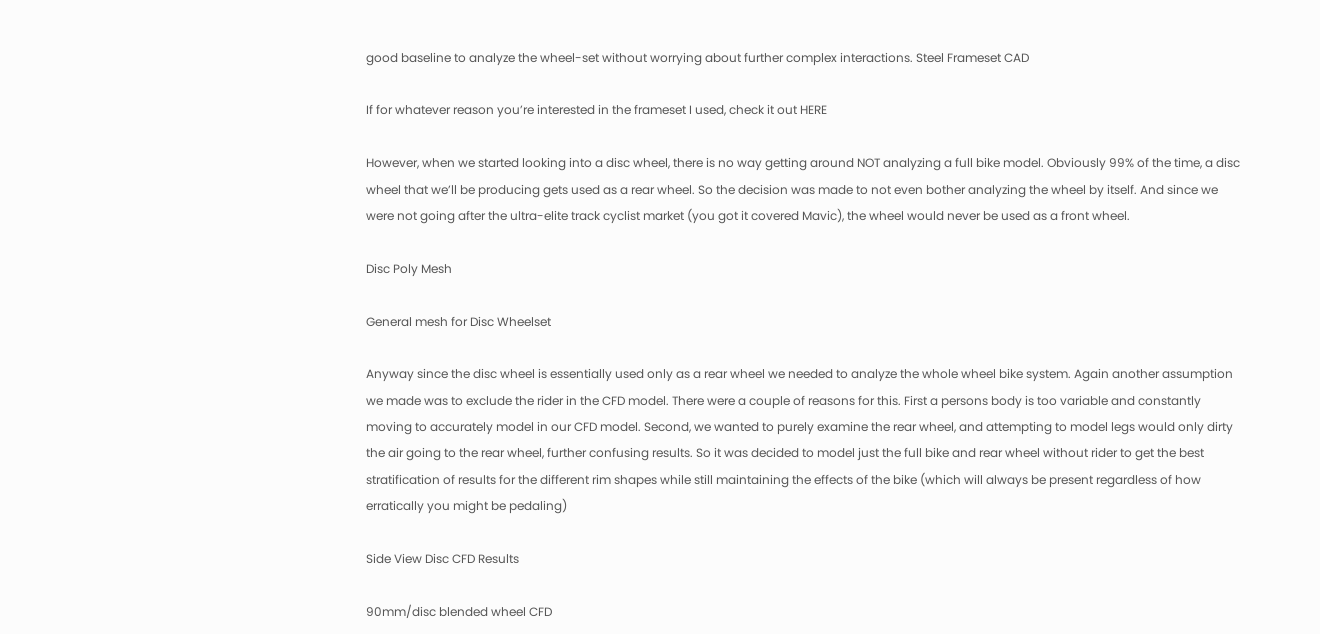good baseline to analyze the wheel-set without worrying about further complex interactions. Steel Frameset CAD

If for whatever reason you’re interested in the frameset I used, check it out HERE

However, when we started looking into a disc wheel, there is no way getting around NOT analyzing a full bike model. Obviously 99% of the time, a disc wheel that we’ll be producing gets used as a rear wheel. So the decision was made to not even bother analyzing the wheel by itself. And since we were not going after the ultra-elite track cyclist market (you got it covered Mavic), the wheel would never be used as a front wheel.

Disc Poly Mesh

General mesh for Disc Wheelset

Anyway since the disc wheel is essentially used only as a rear wheel we needed to analyze the whole wheel bike system. Again another assumption we made was to exclude the rider in the CFD model. There were a couple of reasons for this. First a persons body is too variable and constantly moving to accurately model in our CFD model. Second, we wanted to purely examine the rear wheel, and attempting to model legs would only dirty the air going to the rear wheel, further confusing results. So it was decided to model just the full bike and rear wheel without rider to get the best stratification of results for the different rim shapes while still maintaining the effects of the bike (which will always be present regardless of how erratically you might be pedaling)

Side View Disc CFD Results

90mm/disc blended wheel CFD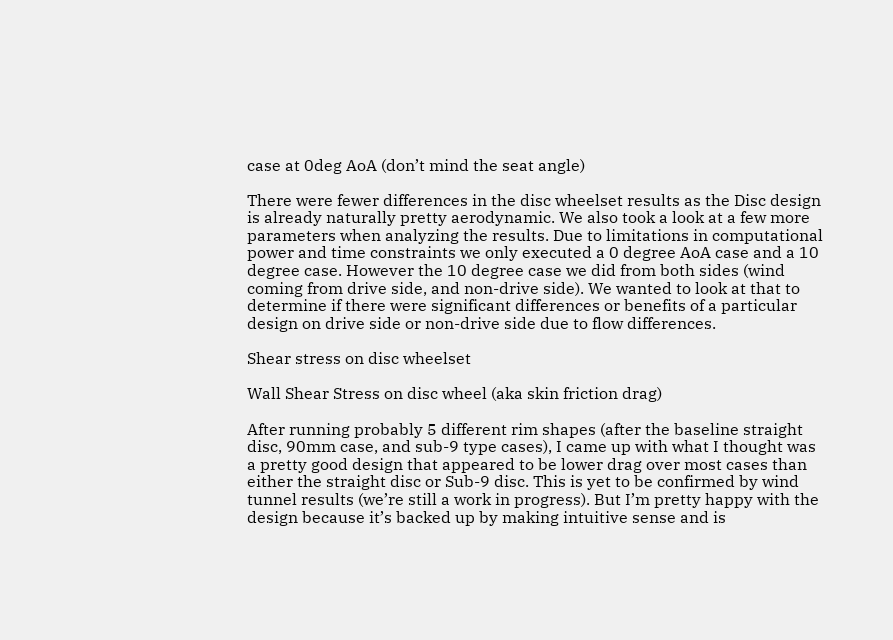case at 0deg AoA (don’t mind the seat angle)

There were fewer differences in the disc wheelset results as the Disc design is already naturally pretty aerodynamic. We also took a look at a few more parameters when analyzing the results. Due to limitations in computational power and time constraints we only executed a 0 degree AoA case and a 10 degree case. However the 10 degree case we did from both sides (wind coming from drive side, and non-drive side). We wanted to look at that to determine if there were significant differences or benefits of a particular design on drive side or non-drive side due to flow differences.

Shear stress on disc wheelset

Wall Shear Stress on disc wheel (aka skin friction drag)

After running probably 5 different rim shapes (after the baseline straight disc, 90mm case, and sub-9 type cases), I came up with what I thought was a pretty good design that appeared to be lower drag over most cases than either the straight disc or Sub-9 disc. This is yet to be confirmed by wind tunnel results (we’re still a work in progress). But I’m pretty happy with the design because it’s backed up by making intuitive sense and is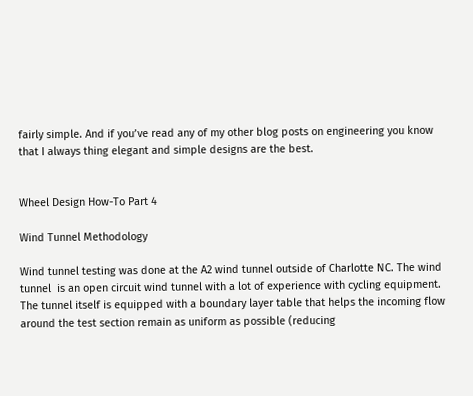fairly simple. And if you’ve read any of my other blog posts on engineering you know that I always thing elegant and simple designs are the best.


Wheel Design How-To Part 4

Wind Tunnel Methodology

Wind tunnel testing was done at the A2 wind tunnel outside of Charlotte NC. The wind tunnel  is an open circuit wind tunnel with a lot of experience with cycling equipment. The tunnel itself is equipped with a boundary layer table that helps the incoming flow around the test section remain as uniform as possible (reducing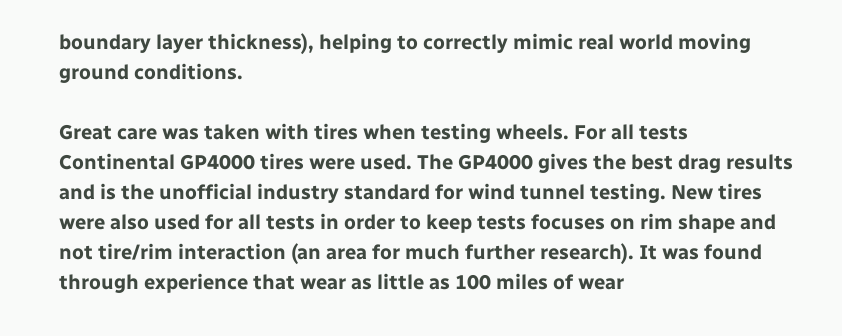boundary layer thickness), helping to correctly mimic real world moving ground conditions.

Great care was taken with tires when testing wheels. For all tests Continental GP4000 tires were used. The GP4000 gives the best drag results and is the unofficial industry standard for wind tunnel testing. New tires were also used for all tests in order to keep tests focuses on rim shape and not tire/rim interaction (an area for much further research). It was found through experience that wear as little as 100 miles of wear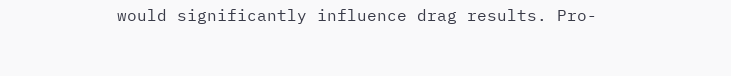would significantly influence drag results. Pro-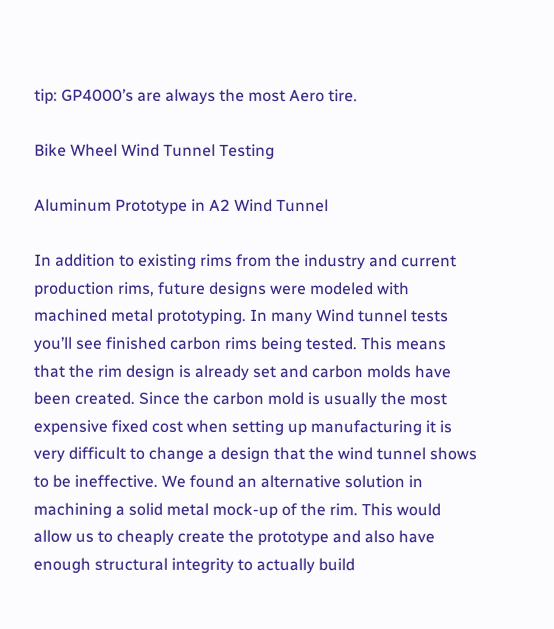tip: GP4000’s are always the most Aero tire.

Bike Wheel Wind Tunnel Testing

Aluminum Prototype in A2 Wind Tunnel

In addition to existing rims from the industry and current production rims, future designs were modeled with machined metal prototyping. In many Wind tunnel tests you’ll see finished carbon rims being tested. This means that the rim design is already set and carbon molds have been created. Since the carbon mold is usually the most expensive fixed cost when setting up manufacturing it is very difficult to change a design that the wind tunnel shows to be ineffective. We found an alternative solution in machining a solid metal mock-up of the rim. This would allow us to cheaply create the prototype and also have enough structural integrity to actually build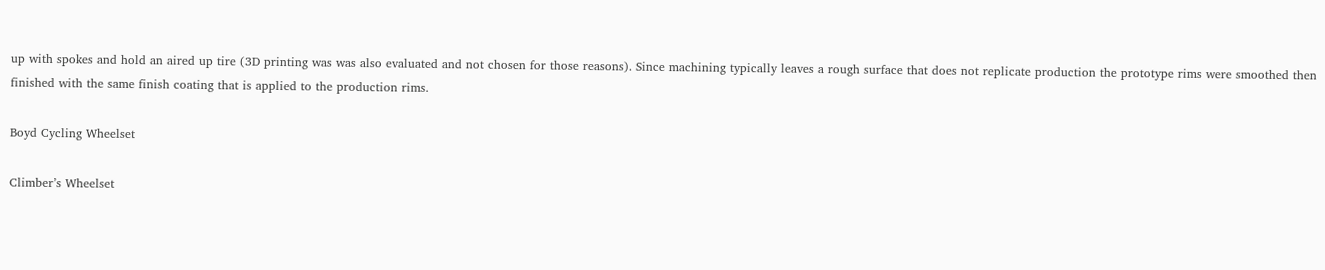up with spokes and hold an aired up tire (3D printing was was also evaluated and not chosen for those reasons). Since machining typically leaves a rough surface that does not replicate production the prototype rims were smoothed then finished with the same finish coating that is applied to the production rims.

Boyd Cycling Wheelset

Climber’s Wheelset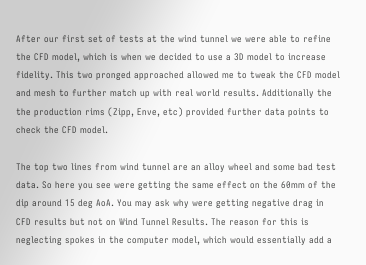After our first set of tests at the wind tunnel we were able to refine the CFD model, which is when we decided to use a 3D model to increase fidelity. This two pronged approached allowed me to tweak the CFD model and mesh to further match up with real world results. Additionally the the production rims (Zipp, Enve, etc) provided further data points to check the CFD model.

The top two lines from wind tunnel are an alloy wheel and some bad test data. So here you see were getting the same effect on the 60mm of the dip around 15 deg AoA. You may ask why were getting negative drag in CFD results but not on Wind Tunnel Results. The reason for this is neglecting spokes in the computer model, which would essentially add a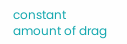constant amount of drag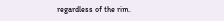regardless of the rim.